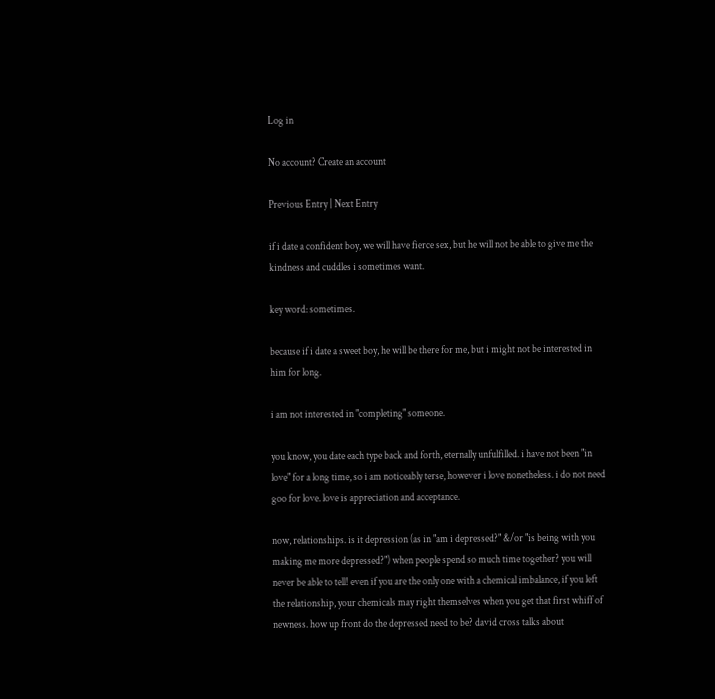Log in

No account? Create an account

Previous Entry | Next Entry

if i date a confident boy, we will have fierce sex, but he will not be able to give me the kindness and cuddles i sometimes want.

key word: sometimes.

because if i date a sweet boy, he will be there for me, but i might not be interested in him for long.

i am not interested in "completing" someone.

you know, you date each type back and forth, eternally unfulfilled. i have not been "in love" for a long time, so i am noticeably terse, however i love nonetheless. i do not need goo for love. love is appreciation and acceptance.

now, relationships. is it depression (as in "am i depressed?" &/or "is being with you making me more depressed?") when people spend so much time together? you will never be able to tell! even if you are the only one with a chemical imbalance, if you left the relationship, your chemicals may right themselves when you get that first whiff of newness. how up front do the depressed need to be? david cross talks about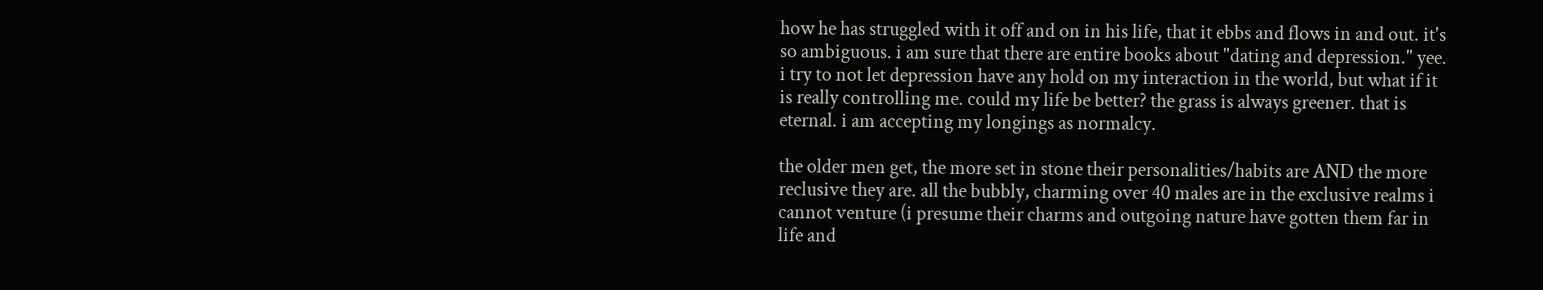how he has struggled with it off and on in his life, that it ebbs and flows in and out. it's so ambiguous. i am sure that there are entire books about "dating and depression." yee. i try to not let depression have any hold on my interaction in the world, but what if it is really controlling me. could my life be better? the grass is always greener. that is eternal. i am accepting my longings as normalcy.

the older men get, the more set in stone their personalities/habits are AND the more reclusive they are. all the bubbly, charming over 40 males are in the exclusive realms i cannot venture (i presume their charms and outgoing nature have gotten them far in life and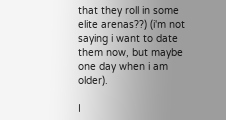that they roll in some elite arenas??) (i'm not saying i want to date them now, but maybe one day when i am older).

I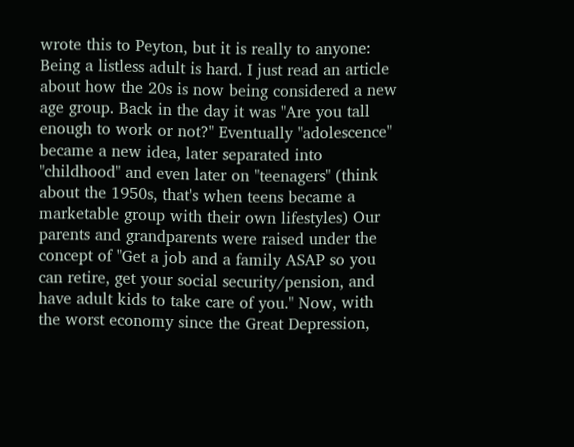wrote this to Peyton, but it is really to anyone:
Being a listless adult is hard. I just read an article about how the 20s is now being considered a new age group. Back in the day it was "Are you tall enough to work or not?" Eventually "adolescence" became a new idea, later separated into "childhood" and even later on "teenagers" (think about the 1950s, that's when teens became a marketable group with their own lifestyles) Our parents and grandparents were raised under the concept of "Get a job and a family ASAP so you can retire, get your social security/pension, and have adult kids to take care of you." Now, with the worst economy since the Great Depression,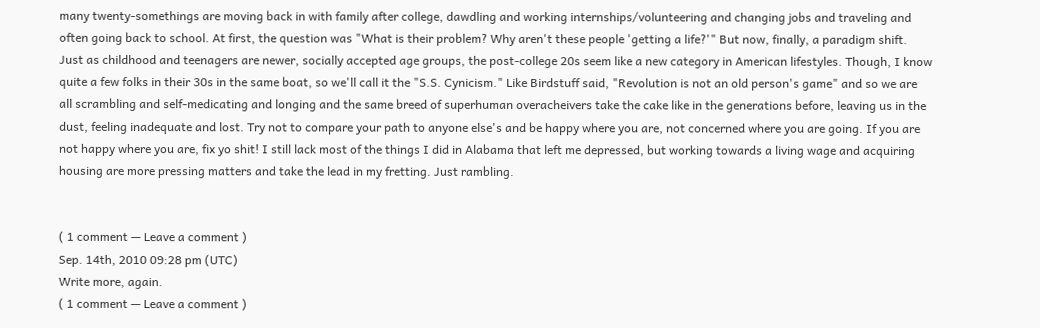many twenty-somethings are moving back in with family after college, dawdling and working internships/volunteering and changing jobs and traveling and often going back to school. At first, the question was "What is their problem? Why aren't these people 'getting a life?'" But now, finally, a paradigm shift. Just as childhood and teenagers are newer, socially accepted age groups, the post-college 20s seem like a new category in American lifestyles. Though, I know quite a few folks in their 30s in the same boat, so we'll call it the "S.S. Cynicism." Like Birdstuff said, "Revolution is not an old person's game" and so we are all scrambling and self-medicating and longing and the same breed of superhuman overacheivers take the cake like in the generations before, leaving us in the dust, feeling inadequate and lost. Try not to compare your path to anyone else's and be happy where you are, not concerned where you are going. If you are not happy where you are, fix yo shit! I still lack most of the things I did in Alabama that left me depressed, but working towards a living wage and acquiring housing are more pressing matters and take the lead in my fretting. Just rambling.


( 1 comment — Leave a comment )
Sep. 14th, 2010 09:28 pm (UTC)
Write more, again.
( 1 comment — Leave a comment )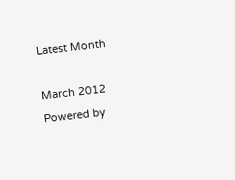Latest Month

March 2012
Powered by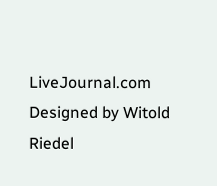LiveJournal.com
Designed by Witold Riedel